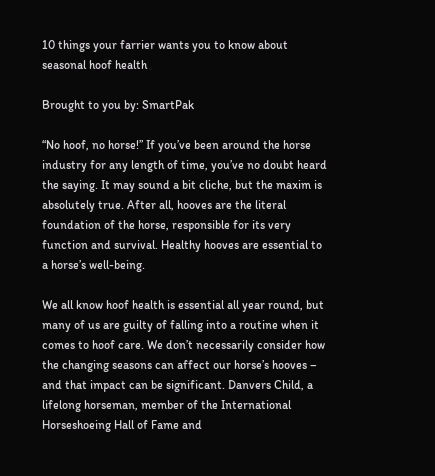10 things your farrier wants you to know about seasonal hoof health

Brought to you by: SmartPak

“No hoof, no horse!” If you’ve been around the horse industry for any length of time, you’ve no doubt heard the saying. It may sound a bit cliche, but the maxim is absolutely true. After all, hooves are the literal foundation of the horse, responsible for its very function and survival. Healthy hooves are essential to a horse’s well-being.

We all know hoof health is essential all year round, but many of us are guilty of falling into a routine when it comes to hoof care. We don’t necessarily consider how the changing seasons can affect our horse’s hooves – and that impact can be significant. Danvers Child, a lifelong horseman, member of the International Horseshoeing Hall of Fame and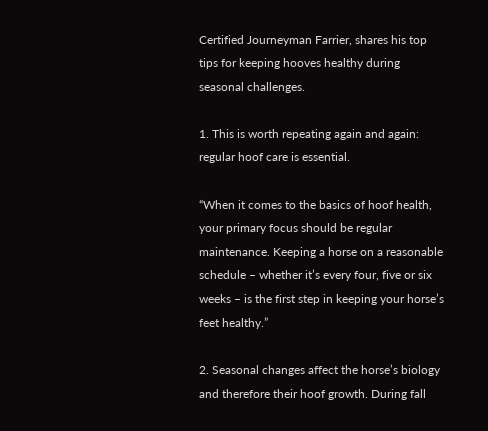Certified Journeyman Farrier, shares his top tips for keeping hooves healthy during seasonal challenges.

1. This is worth repeating again and again: regular hoof care is essential.

“When it comes to the basics of hoof health, your primary focus should be regular maintenance. Keeping a horse on a reasonable schedule – whether it’s every four, five or six weeks – is the first step in keeping your horse’s feet healthy.”

2. Seasonal changes affect the horse’s biology and therefore their hoof growth. During fall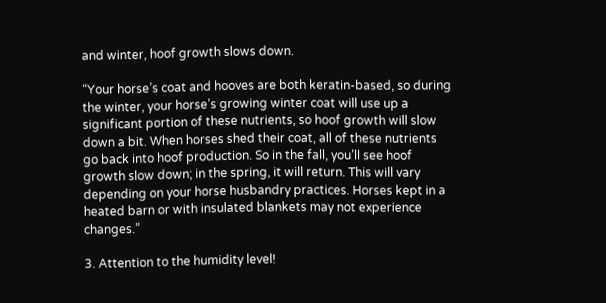and winter, hoof growth slows down.

“Your horse’s coat and hooves are both keratin-based, so during the winter, your horse’s growing winter coat will use up a significant portion of these nutrients, so hoof growth will slow down a bit. When horses shed their coat, all of these nutrients go back into hoof production. So in the fall, you’ll see hoof growth slow down; in the spring, it will return. This will vary depending on your horse husbandry practices. Horses kept in a heated barn or with insulated blankets may not experience changes.”

3. Attention to the humidity level!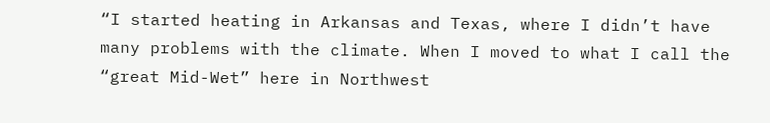“I started heating in Arkansas and Texas, where I didn’t have many problems with the climate. When I moved to what I call the “great Mid-Wet” here in Northwest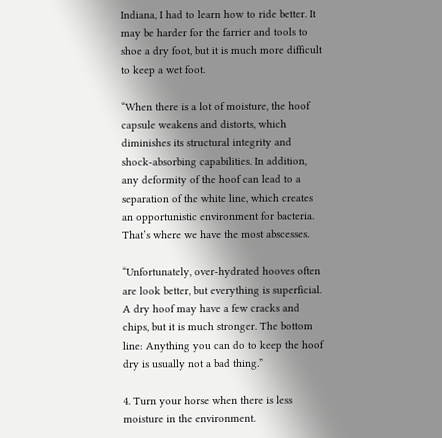Indiana, I had to learn how to ride better. It may be harder for the farrier and tools to shoe a dry foot, but it is much more difficult to keep a wet foot.

“When there is a lot of moisture, the hoof capsule weakens and distorts, which diminishes its structural integrity and shock-absorbing capabilities. In addition, any deformity of the hoof can lead to a separation of the white line, which creates an opportunistic environment for bacteria. That’s where we have the most abscesses.

“Unfortunately, over-hydrated hooves often are look better, but everything is superficial. A dry hoof may have a few cracks and chips, but it is much stronger. The bottom line: Anything you can do to keep the hoof dry is usually not a bad thing.”

4. Turn your horse when there is less moisture in the environment.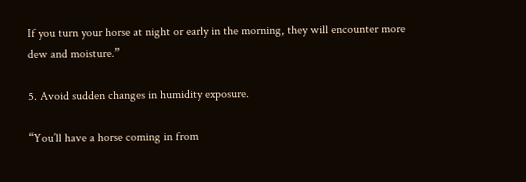If you turn your horse at night or early in the morning, they will encounter more dew and moisture.”

5. Avoid sudden changes in humidity exposure.

“You’ll have a horse coming in from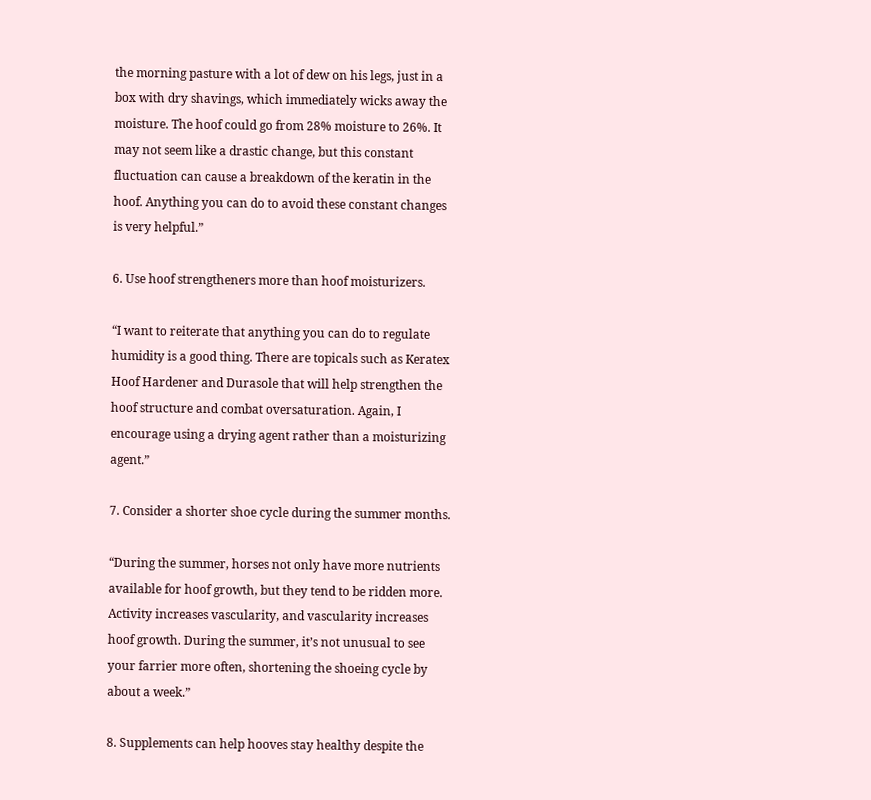the morning pasture with a lot of dew on his legs, just in a box with dry shavings, which immediately wicks away the moisture. The hoof could go from 28% moisture to 26%. It may not seem like a drastic change, but this constant fluctuation can cause a breakdown of the keratin in the hoof. Anything you can do to avoid these constant changes is very helpful.”

6. Use hoof strengtheners more than hoof moisturizers.

“I want to reiterate that anything you can do to regulate humidity is a good thing. There are topicals such as Keratex Hoof Hardener and Durasole that will help strengthen the hoof structure and combat oversaturation. Again, I encourage using a drying agent rather than a moisturizing agent.”

7. Consider a shorter shoe cycle during the summer months.

“During the summer, horses not only have more nutrients available for hoof growth, but they tend to be ridden more. Activity increases vascularity, and vascularity increases hoof growth. During the summer, it’s not unusual to see your farrier more often, shortening the shoeing cycle by about a week.”

8. Supplements can help hooves stay healthy despite the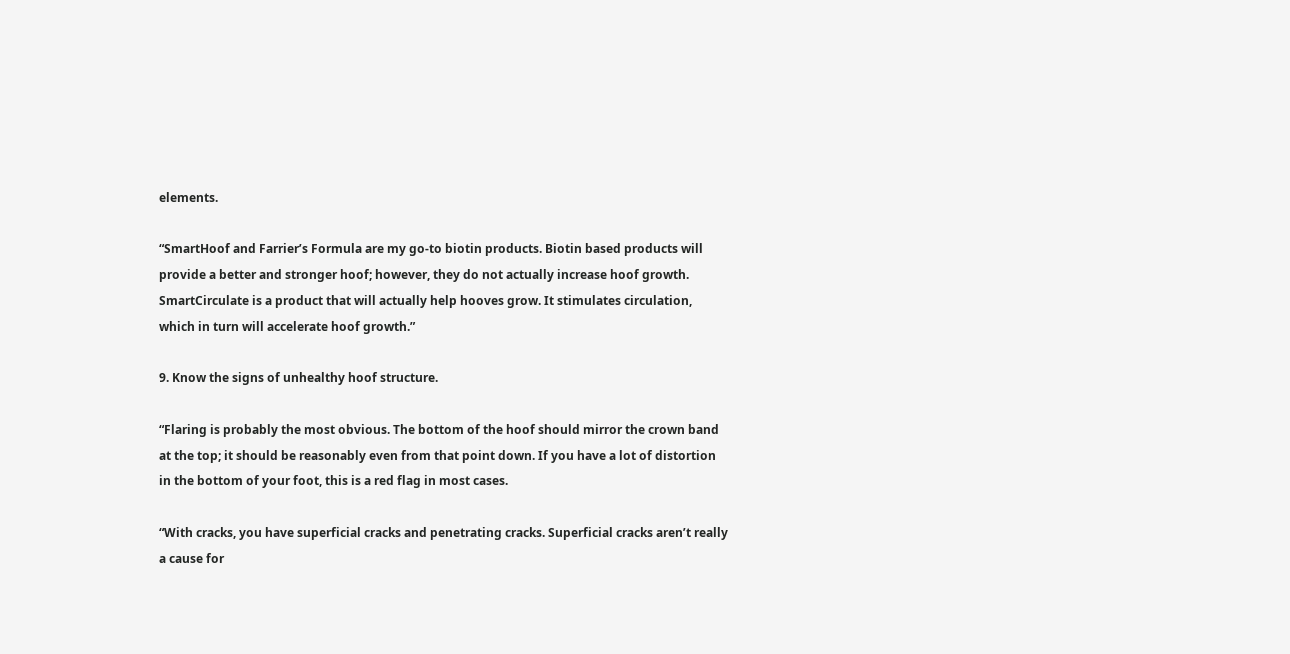elements.

“SmartHoof and Farrier’s Formula are my go-to biotin products. Biotin based products will provide a better and stronger hoof; however, they do not actually increase hoof growth. SmartCirculate is a product that will actually help hooves grow. It stimulates circulation, which in turn will accelerate hoof growth.”

9. Know the signs of unhealthy hoof structure.

“Flaring is probably the most obvious. The bottom of the hoof should mirror the crown band at the top; it should be reasonably even from that point down. If you have a lot of distortion in the bottom of your foot, this is a red flag in most cases.

“With cracks, you have superficial cracks and penetrating cracks. Superficial cracks aren’t really a cause for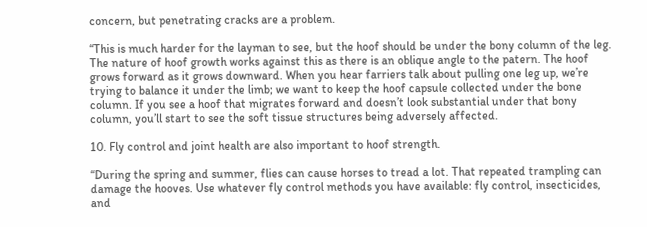concern, but penetrating cracks are a problem.

“This is much harder for the layman to see, but the hoof should be under the bony column of the leg. The nature of hoof growth works against this as there is an oblique angle to the patern. The hoof grows forward as it grows downward. When you hear farriers talk about pulling one leg up, we’re trying to balance it under the limb; we want to keep the hoof capsule collected under the bone column. If you see a hoof that migrates forward and doesn’t look substantial under that bony column, you’ll start to see the soft tissue structures being adversely affected.

10. Fly control and joint health are also important to hoof strength.

“During the spring and summer, flies can cause horses to tread a lot. That repeated trampling can damage the hooves. Use whatever fly control methods you have available: fly control, insecticides, and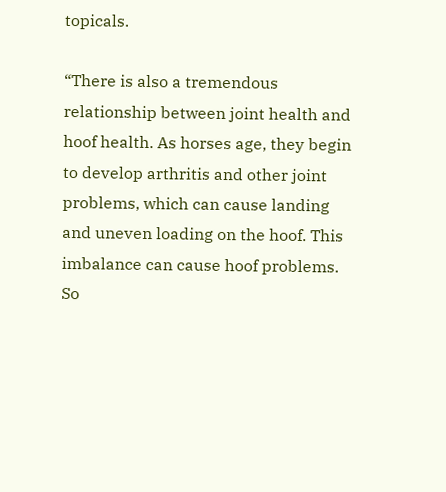topicals.

“There is also a tremendous relationship between joint health and hoof health. As horses age, they begin to develop arthritis and other joint problems, which can cause landing and uneven loading on the hoof. This imbalance can cause hoof problems. So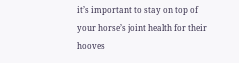it’s important to stay on top of your horse’s joint health for their hooves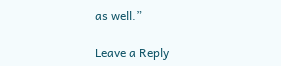as well.”

Leave a Reply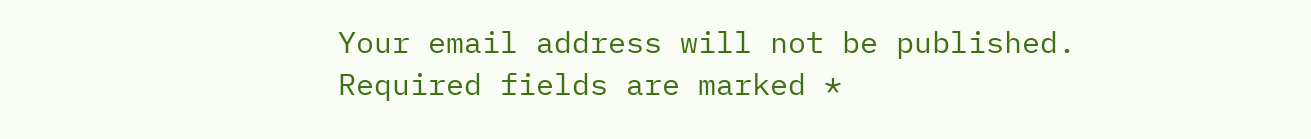Your email address will not be published. Required fields are marked *